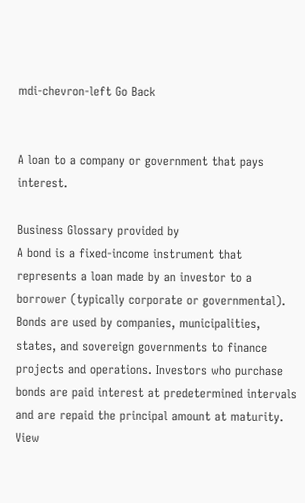mdi-chevron-left Go Back


A loan to a company or government that pays interest.

Business Glossary provided by
A bond is a fixed-income instrument that represents a loan made by an investor to a borrower (typically corporate or governmental). Bonds are used by companies, municipalities, states, and sovereign governments to finance projects and operations. Investors who purchase bonds are paid interest at predetermined intervals and are repaid the principal amount at maturity.
View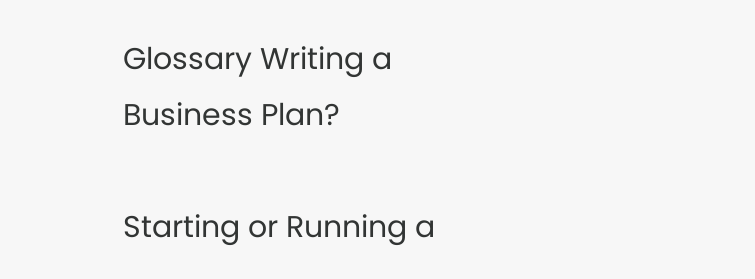Glossary Writing a Business Plan?

Starting or Running a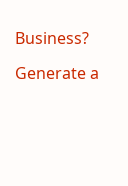Business?

Generate a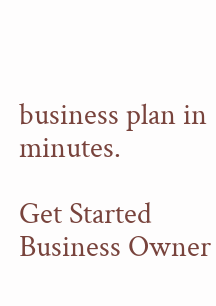business plan in minutes.

Get Started
Business Owner